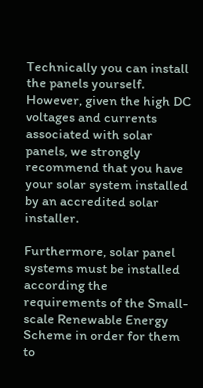Technically you can install the panels yourself. However, given the high DC voltages and currents associated with solar panels, we strongly recommend that you have your solar system installed by an accredited solar installer.

Furthermore, solar panel systems must be installed according the requirements of the Small-scale Renewable Energy Scheme in order for them to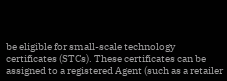be eligible for small-scale technology certificates (STCs). These certificates can be assigned to a registered Agent (such as a retailer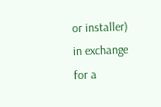or installer) in exchange for a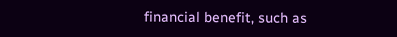financial benefit, such as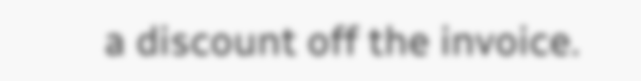a discount off the invoice.